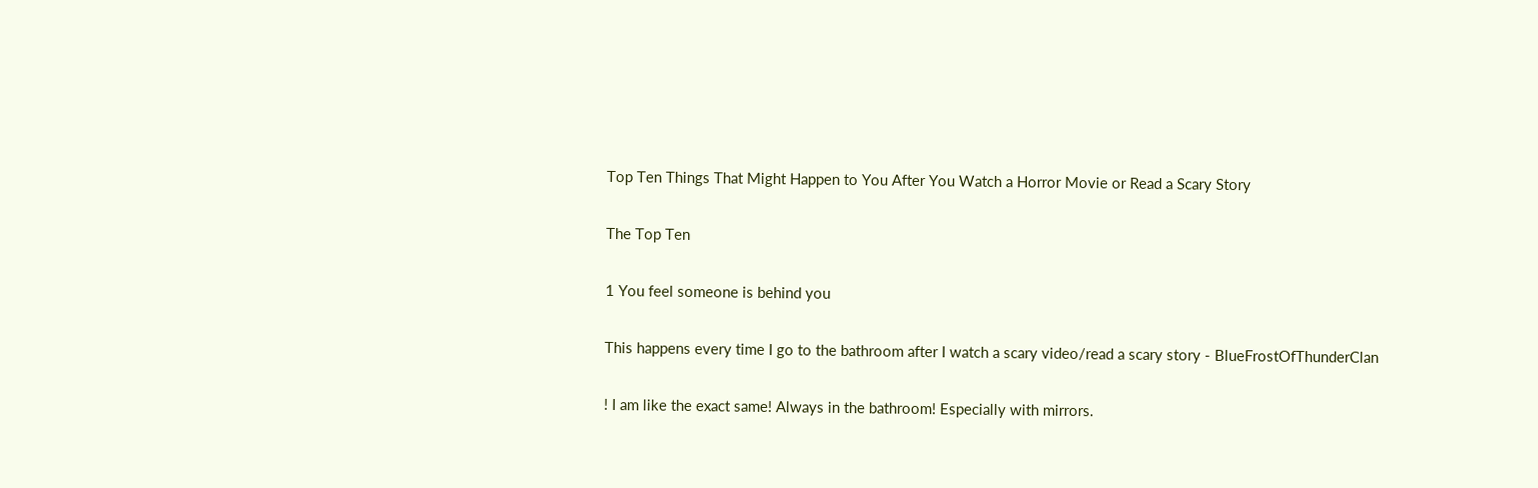Top Ten Things That Might Happen to You After You Watch a Horror Movie or Read a Scary Story

The Top Ten

1 You feel someone is behind you

This happens every time I go to the bathroom after I watch a scary video/read a scary story - BlueFrostOfThunderClan

! I am like the exact same! Always in the bathroom! Especially with mirrors.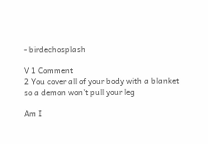- birdechosplash

V 1 Comment
2 You cover all of your body with a blanket so a demon won't pull your leg

Am I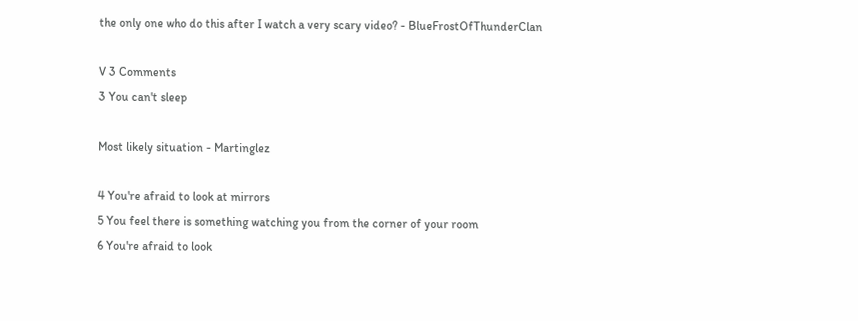the only one who do this after I watch a very scary video? - BlueFrostOfThunderClan

V 3 Comments
3 You can't sleep

Most likely situation - Martinglez

4 You're afraid to look at mirrors
5 You feel there is something watching you from the corner of your room
6 You're afraid to look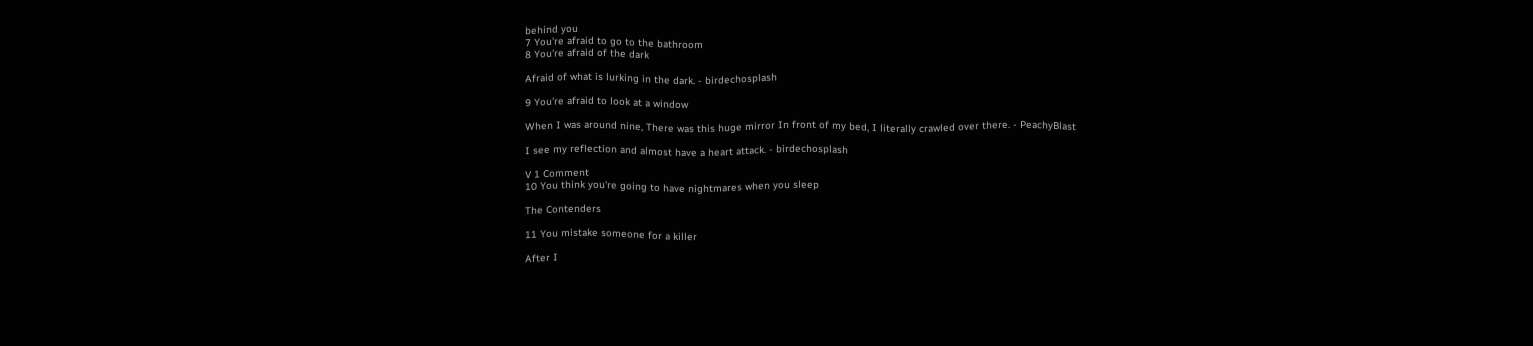behind you
7 You're afraid to go to the bathroom
8 You're afraid of the dark

Afraid of what is lurking in the dark. - birdechosplash

9 You're afraid to look at a window

When I was around nine, There was this huge mirror In front of my bed, I literally crawled over there. - PeachyBlast

I see my reflection and almost have a heart attack. - birdechosplash

V 1 Comment
10 You think you're going to have nightmares when you sleep

The Contenders

11 You mistake someone for a killer

After I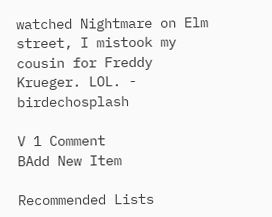watched Nightmare on Elm street, I mistook my cousin for Freddy Krueger. LOL. - birdechosplash

V 1 Comment
BAdd New Item

Recommended Lists